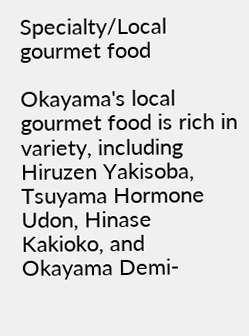Specialty/Local gourmet food

Okayama's local gourmet food is rich in variety, including Hiruzen Yakisoba, Tsuyama Hormone Udon, Hinase Kakioko, and Okayama Demi-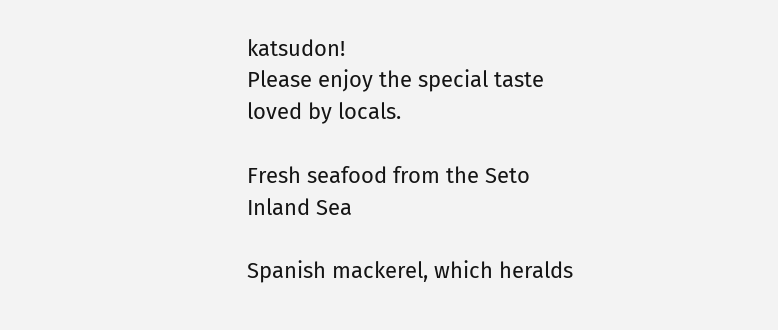katsudon!
Please enjoy the special taste loved by locals.

Fresh seafood from the Seto Inland Sea

Spanish mackerel, which heralds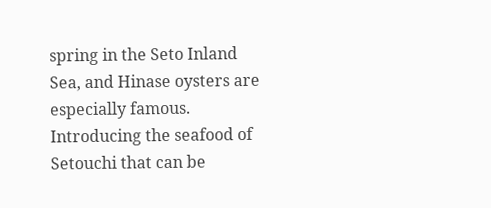spring in the Seto Inland Sea, and Hinase oysters are especially famous. Introducing the seafood of Setouchi that can be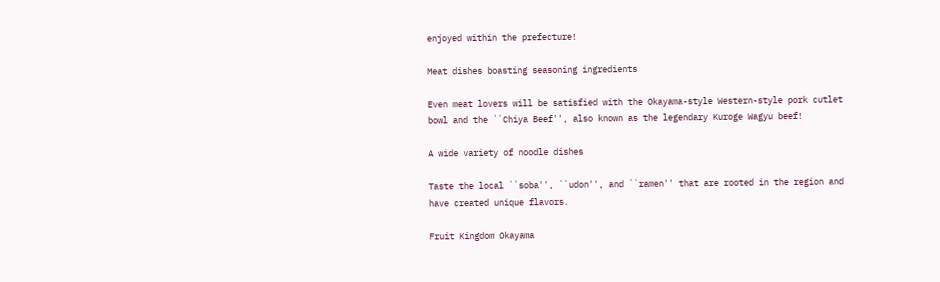enjoyed within the prefecture!

Meat dishes boasting seasoning ingredients

Even meat lovers will be satisfied with the Okayama-style Western-style pork cutlet bowl and the ``Chiya Beef'', also known as the legendary Kuroge Wagyu beef!

A wide variety of noodle dishes

Taste the local ``soba'', ``udon'', and ``ramen'' that are rooted in the region and have created unique flavors.

Fruit Kingdom Okayama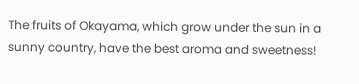The fruits of Okayama, which grow under the sun in a sunny country, have the best aroma and sweetness!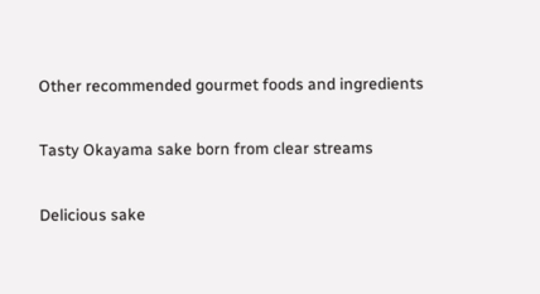Other recommended gourmet foods and ingredients

Tasty Okayama sake born from clear streams

Delicious sake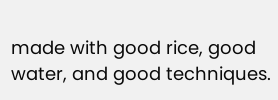made with good rice, good water, and good techniques.